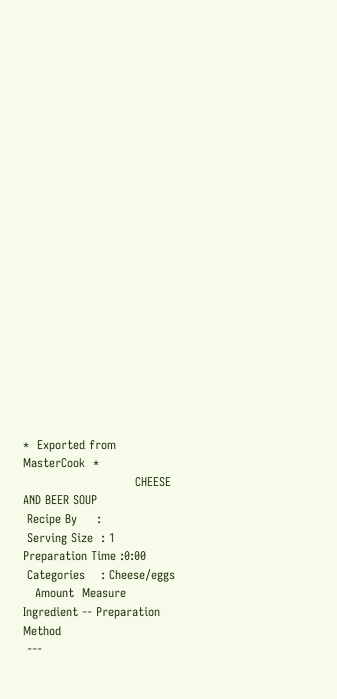*  Exported from  MasterCook  *
                            CHEESE AND BEER SOUP
 Recipe By     :
 Serving Size  : 1    Preparation Time :0:00
 Categories    : Cheese/eggs
   Amount  Measure       Ingredient -- Preparation Method
 ---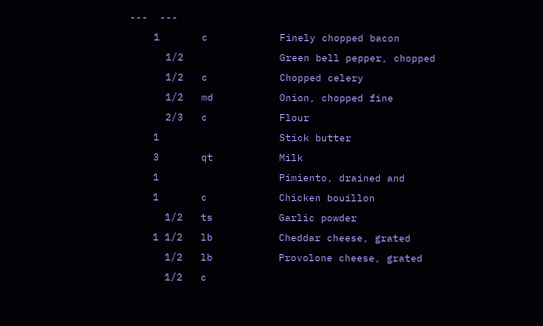---  ---
    1       c            Finely chopped bacon
      1/2                Green bell pepper, chopped
      1/2   c            Chopped celery
      1/2   md           Onion, chopped fine
      2/3   c            Flour
    1                    Stick butter
    3       qt           Milk
    1                    Pimiento, drained and
    1       c            Chicken bouillon
      1/2   ts           Garlic powder
    1 1/2   lb           Cheddar cheese, grated
      1/2   lb           Provolone cheese, grated
      1/2   c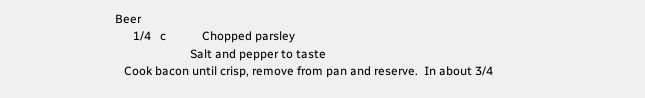Beer
      1/4   c            Chopped parsley
                         Salt and pepper to taste
   Cook bacon until crisp, remove from pan and reserve.  In about 3/4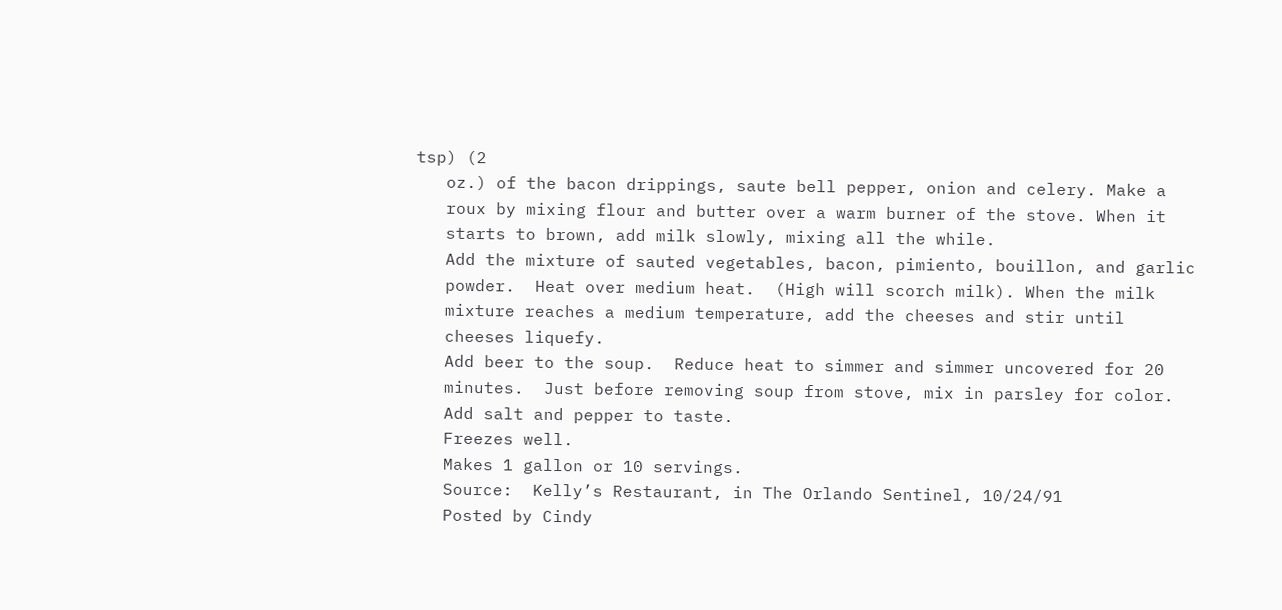tsp) (2
   oz.) of the bacon drippings, saute bell pepper, onion and celery. Make a
   roux by mixing flour and butter over a warm burner of the stove. When it
   starts to brown, add milk slowly, mixing all the while.
   Add the mixture of sauted vegetables, bacon, pimiento, bouillon, and garlic
   powder.  Heat over medium heat.  (High will scorch milk). When the milk
   mixture reaches a medium temperature, add the cheeses and stir until
   cheeses liquefy.
   Add beer to the soup.  Reduce heat to simmer and simmer uncovered for 20
   minutes.  Just before removing soup from stove, mix in parsley for color.
   Add salt and pepper to taste.
   Freezes well.
   Makes 1 gallon or 10 servings.
   Source:  Kelly’s Restaurant, in The Orlando Sentinel, 10/24/91
   Posted by Cindy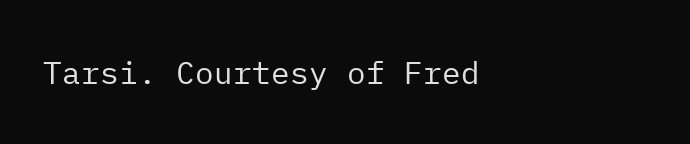Tarsi. Courtesy of Fred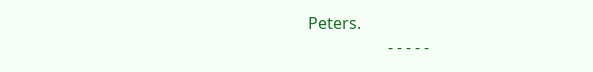Peters.
                    - - - - -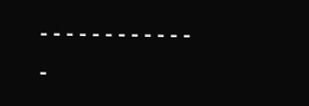- - - - - - - - - - - - -